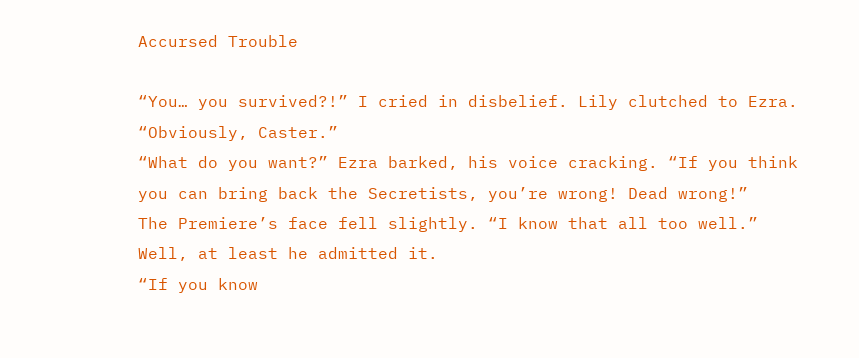Accursed Trouble

“You… you survived?!” I cried in disbelief. Lily clutched to Ezra.
“Obviously, Caster.”
“What do you want?” Ezra barked, his voice cracking. “If you think you can bring back the Secretists, you’re wrong! Dead wrong!”
The Premiere’s face fell slightly. “I know that all too well.”
Well, at least he admitted it.
“If you know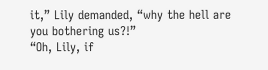it,” Lily demanded, “why the hell are you bothering us?!”
“Oh, Lily, if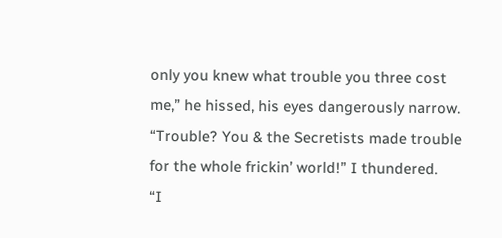only you knew what trouble you three cost me,” he hissed, his eyes dangerously narrow.
“Trouble? You & the Secretists made trouble for the whole frickin’ world!” I thundered.
“I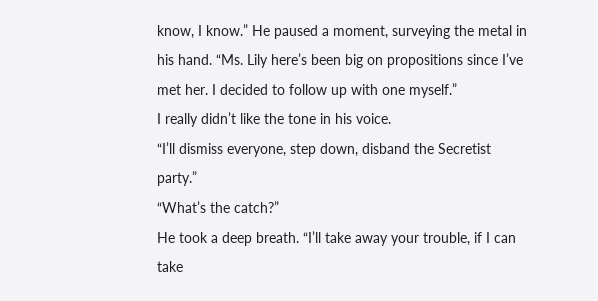know, I know.” He paused a moment, surveying the metal in his hand. “Ms. Lily here’s been big on propositions since I’ve met her. I decided to follow up with one myself.”
I really didn’t like the tone in his voice.
“I’ll dismiss everyone, step down, disband the Secretist party.”
“What’s the catch?”
He took a deep breath. “I’ll take away your trouble, if I can take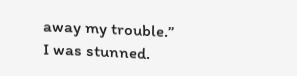away my trouble.”
I was stunned.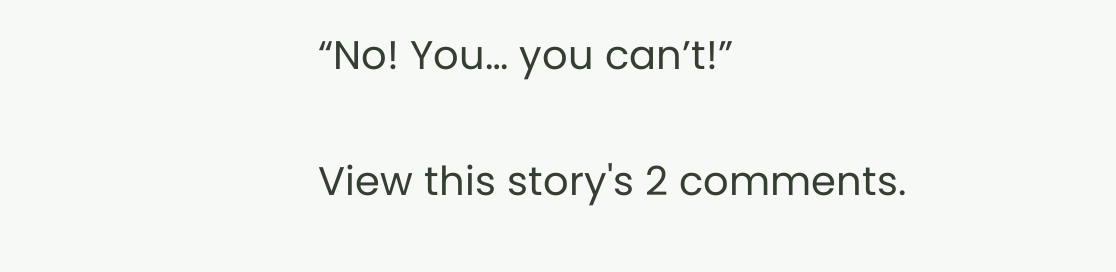“No! You… you can’t!”

View this story's 2 comments.